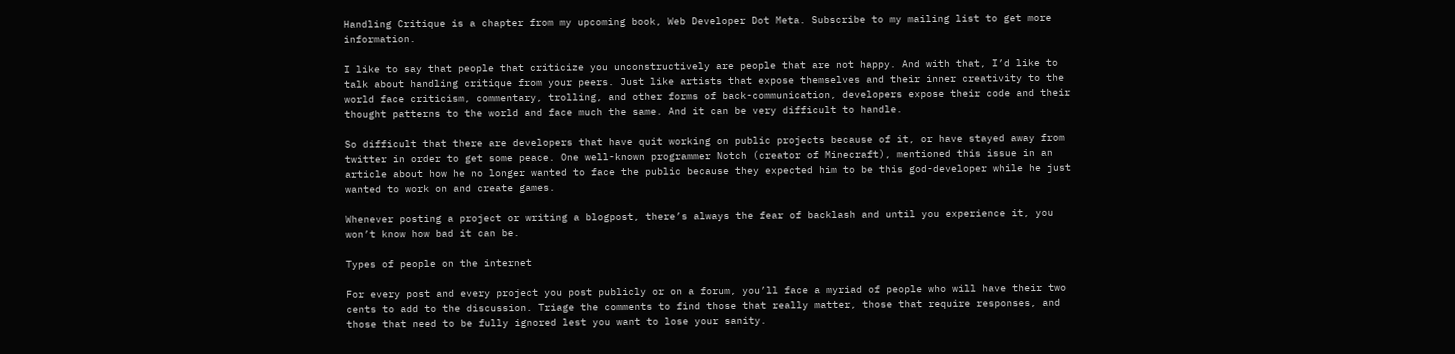Handling Critique is a chapter from my upcoming book, Web Developer Dot Meta. Subscribe to my mailing list to get more information.

I like to say that people that criticize you unconstructively are people that are not happy. And with that, I’d like to talk about handling critique from your peers. Just like artists that expose themselves and their inner creativity to the world face criticism, commentary, trolling, and other forms of back-communication, developers expose their code and their thought patterns to the world and face much the same. And it can be very difficult to handle.

So difficult that there are developers that have quit working on public projects because of it, or have stayed away from twitter in order to get some peace. One well-known programmer Notch (creator of Minecraft), mentioned this issue in an article about how he no longer wanted to face the public because they expected him to be this god-developer while he just wanted to work on and create games.

Whenever posting a project or writing a blogpost, there’s always the fear of backlash and until you experience it, you won’t know how bad it can be.

Types of people on the internet

For every post and every project you post publicly or on a forum, you’ll face a myriad of people who will have their two cents to add to the discussion. Triage the comments to find those that really matter, those that require responses, and those that need to be fully ignored lest you want to lose your sanity.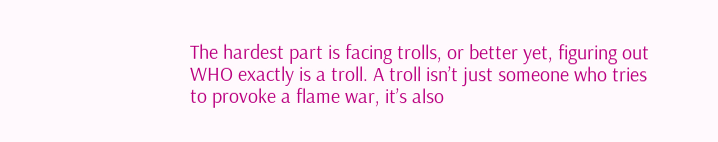The hardest part is facing trolls, or better yet, figuring out WHO exactly is a troll. A troll isn’t just someone who tries to provoke a flame war, it’s also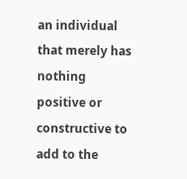an individual that merely has nothing positive or constructive to add to the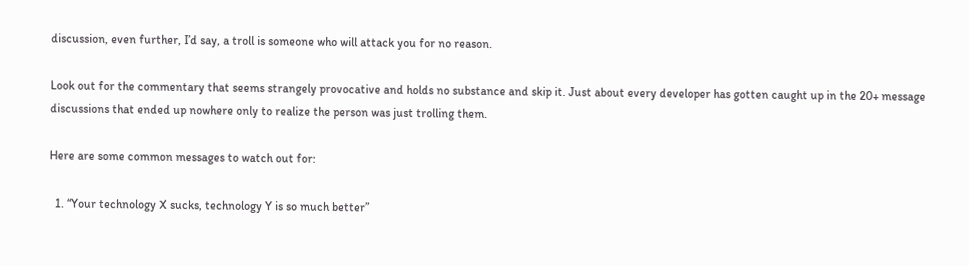discussion, even further, I’d say, a troll is someone who will attack you for no reason.

Look out for the commentary that seems strangely provocative and holds no substance and skip it. Just about every developer has gotten caught up in the 20+ message discussions that ended up nowhere only to realize the person was just trolling them.

Here are some common messages to watch out for:

  1. “Your technology X sucks, technology Y is so much better”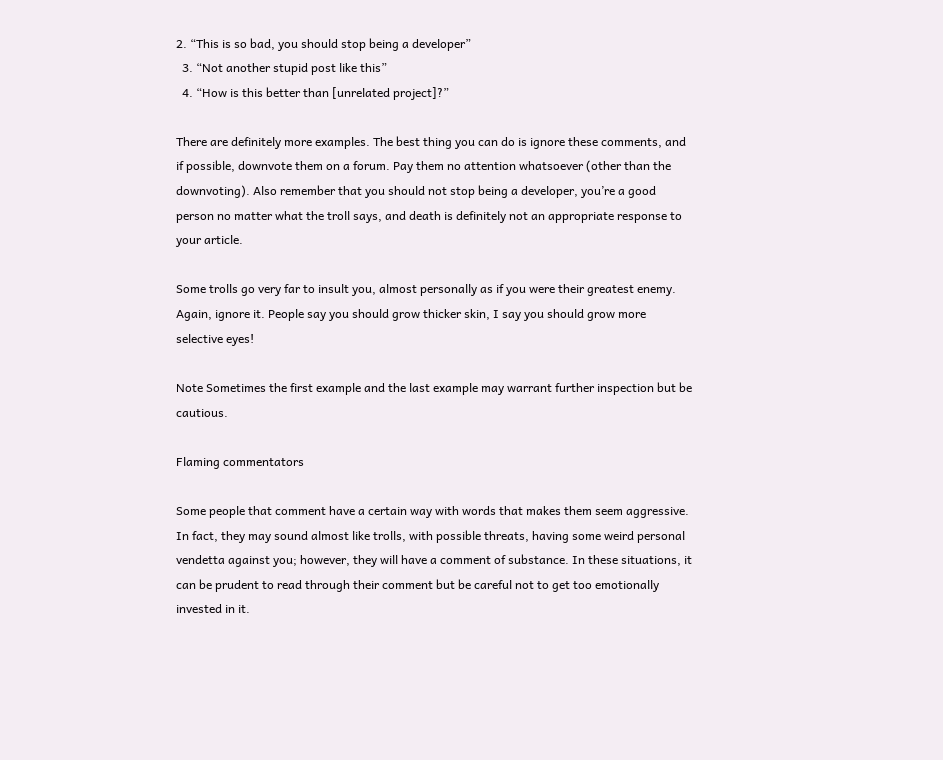2. “This is so bad, you should stop being a developer”
  3. “Not another stupid post like this”
  4. “How is this better than [unrelated project]?”

There are definitely more examples. The best thing you can do is ignore these comments, and if possible, downvote them on a forum. Pay them no attention whatsoever (other than the downvoting). Also remember that you should not stop being a developer, you’re a good person no matter what the troll says, and death is definitely not an appropriate response to your article.

Some trolls go very far to insult you, almost personally as if you were their greatest enemy. Again, ignore it. People say you should grow thicker skin, I say you should grow more selective eyes!

Note Sometimes the first example and the last example may warrant further inspection but be cautious.

Flaming commentators

Some people that comment have a certain way with words that makes them seem aggressive. In fact, they may sound almost like trolls, with possible threats, having some weird personal vendetta against you; however, they will have a comment of substance. In these situations, it can be prudent to read through their comment but be careful not to get too emotionally invested in it.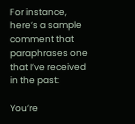For instance, here’s a sample comment that paraphrases one that I’ve received in the past:

You’re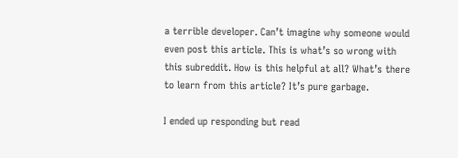a terrible developer. Can’t imagine why someone would even post this article. This is what’s so wrong with this subreddit. How is this helpful at all? What’s there to learn from this article? It’s pure garbage.

I ended up responding but read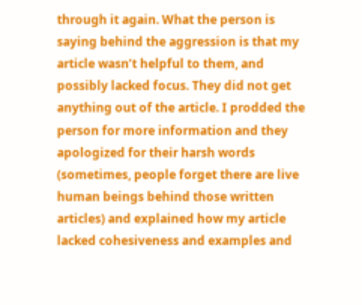through it again. What the person is saying behind the aggression is that my article wasn’t helpful to them, and possibly lacked focus. They did not get anything out of the article. I prodded the person for more information and they apologized for their harsh words (sometimes, people forget there are live human beings behind those written articles) and explained how my article lacked cohesiveness and examples and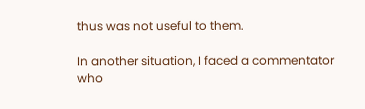thus was not useful to them.

In another situation, I faced a commentator who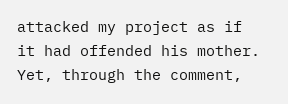attacked my project as if it had offended his mother. Yet, through the comment,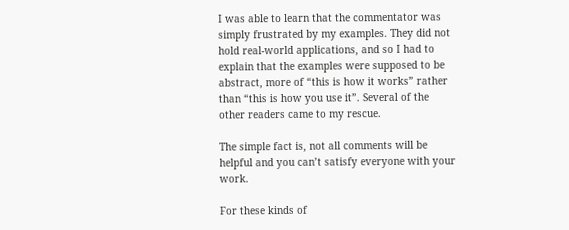I was able to learn that the commentator was simply frustrated by my examples. They did not hold real-world applications, and so I had to explain that the examples were supposed to be abstract, more of “this is how it works” rather than “this is how you use it”. Several of the other readers came to my rescue.

The simple fact is, not all comments will be helpful and you can’t satisfy everyone with your work.

For these kinds of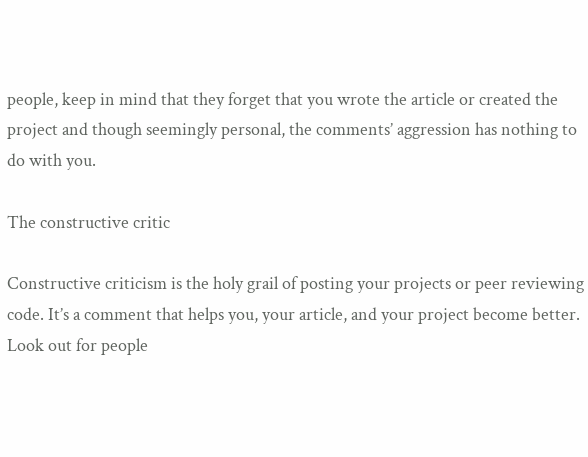people, keep in mind that they forget that you wrote the article or created the project and though seemingly personal, the comments’ aggression has nothing to do with you.

The constructive critic

Constructive criticism is the holy grail of posting your projects or peer reviewing code. It’s a comment that helps you, your article, and your project become better. Look out for people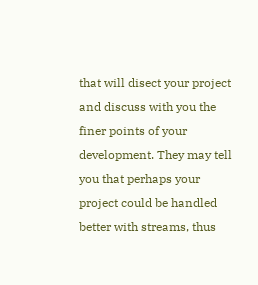that will disect your project and discuss with you the finer points of your development. They may tell you that perhaps your project could be handled better with streams, thus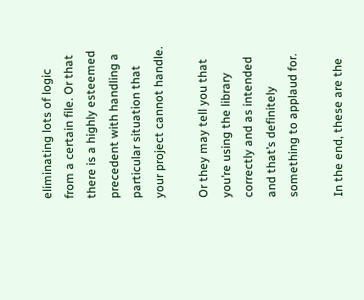eliminating lots of logic from a certain file. Or that there is a highly esteemed precedent with handling a particular situation that your project cannot handle.

Or they may tell you that you’re using the library correctly and as intended and that’s definitely something to applaud for.

In the end, these are the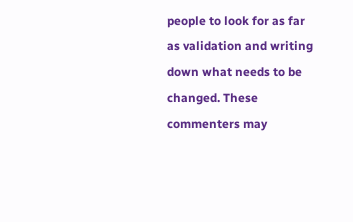people to look for as far as validation and writing down what needs to be changed. These commenters may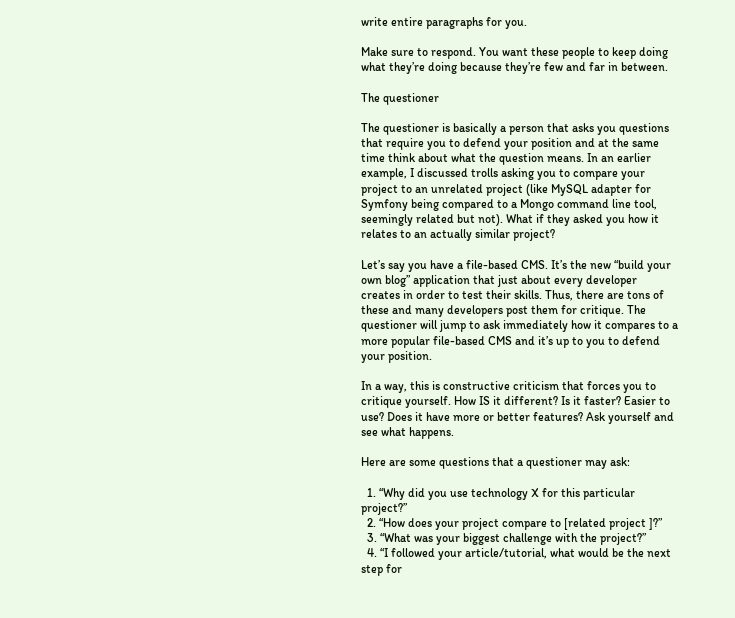write entire paragraphs for you.

Make sure to respond. You want these people to keep doing what they’re doing because they’re few and far in between.

The questioner

The questioner is basically a person that asks you questions that require you to defend your position and at the same time think about what the question means. In an earlier example, I discussed trolls asking you to compare your project to an unrelated project (like MySQL adapter for Symfony being compared to a Mongo command line tool, seemingly related but not). What if they asked you how it relates to an actually similar project?

Let’s say you have a file-based CMS. It’s the new “build your own blog” application that just about every developer creates in order to test their skills. Thus, there are tons of these and many developers post them for critique. The questioner will jump to ask immediately how it compares to a more popular file-based CMS and it’s up to you to defend your position.

In a way, this is constructive criticism that forces you to critique yourself. How IS it different? Is it faster? Easier to use? Does it have more or better features? Ask yourself and see what happens.

Here are some questions that a questioner may ask:

  1. “Why did you use technology X for this particular project?”
  2. “How does your project compare to [related project ]?”
  3. “What was your biggest challenge with the project?”
  4. “I followed your article/tutorial, what would be the next step for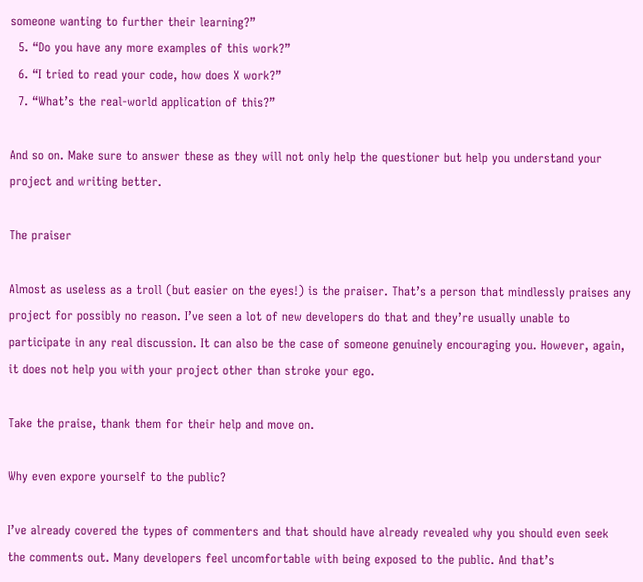someone wanting to further their learning?”
  5. “Do you have any more examples of this work?”
  6. “I tried to read your code, how does X work?”
  7. “What’s the real-world application of this?”

And so on. Make sure to answer these as they will not only help the questioner but help you understand your project and writing better.

The praiser

Almost as useless as a troll (but easier on the eyes!) is the praiser. That’s a person that mindlessly praises any project for possibly no reason. I’ve seen a lot of new developers do that and they’re usually unable to participate in any real discussion. It can also be the case of someone genuinely encouraging you. However, again, it does not help you with your project other than stroke your ego.

Take the praise, thank them for their help and move on.

Why even expore yourself to the public?

I’ve already covered the types of commenters and that should have already revealed why you should even seek the comments out. Many developers feel uncomfortable with being exposed to the public. And that’s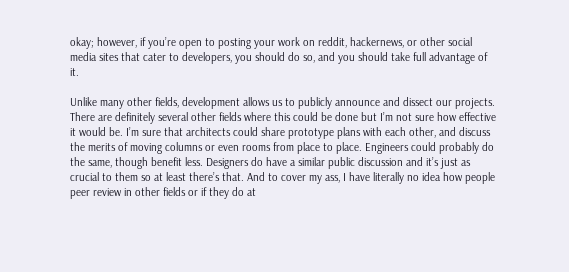okay; however, if you’re open to posting your work on reddit, hackernews, or other social media sites that cater to developers, you should do so, and you should take full advantage of it.

Unlike many other fields, development allows us to publicly announce and dissect our projects. There are definitely several other fields where this could be done but I’m not sure how effective it would be. I’m sure that architects could share prototype plans with each other, and discuss the merits of moving columns or even rooms from place to place. Engineers could probably do the same, though benefit less. Designers do have a similar public discussion and it’s just as crucial to them so at least there’s that. And to cover my ass, I have literally no idea how people peer review in other fields or if they do at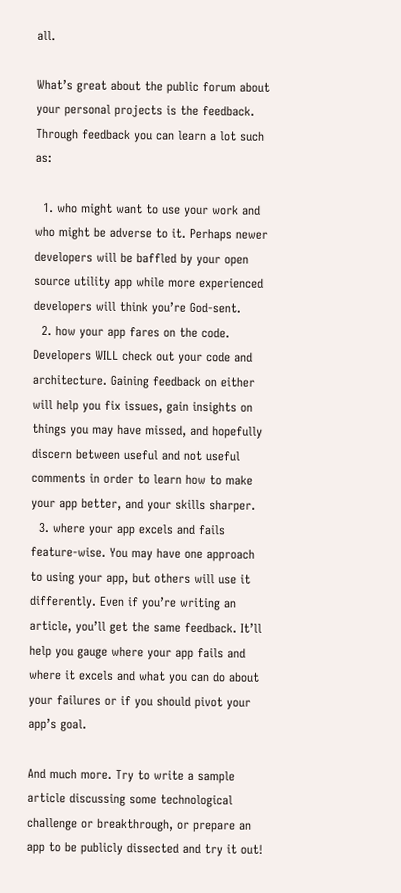all.

What’s great about the public forum about your personal projects is the feedback. Through feedback you can learn a lot such as:

  1. who might want to use your work and who might be adverse to it. Perhaps newer developers will be baffled by your open source utility app while more experienced developers will think you’re God-sent.
  2. how your app fares on the code. Developers WILL check out your code and architecture. Gaining feedback on either will help you fix issues, gain insights on things you may have missed, and hopefully discern between useful and not useful comments in order to learn how to make your app better, and your skills sharper.
  3. where your app excels and fails feature-wise. You may have one approach to using your app, but others will use it differently. Even if you’re writing an article, you’ll get the same feedback. It’ll help you gauge where your app fails and where it excels and what you can do about your failures or if you should pivot your app’s goal.

And much more. Try to write a sample article discussing some technological challenge or breakthrough, or prepare an app to be publicly dissected and try it out!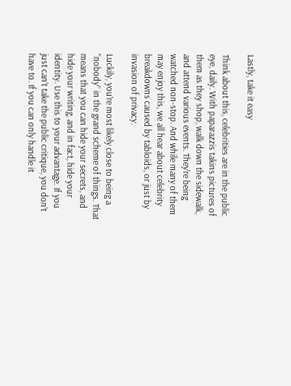Lastly, take it easy

Think about this, celebrities are in the public eye, daily. With paparazzis takins pictures of them as they shop, walk down the sidewalk, and attend various events. They’re being watched non-stop. And while many of them may enjoy this, we all hear about celebrity breakdowns caused by tabloids, or just by invasion of privacy.

Luckily, you’re most likely close to being a “nobody” in the grand scheme of things. That means that you can hide your secrets, and hide your writing, and in fact, hide your identity. Use this to your advantage. If you just can’t take the public critique, you don’t have to. If you can only handle it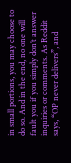in small portions, you may choose to do so. And in the end, no one will fault you if you simply don’t answer inquiries or comments. As Reddit says, “OP never delivers”, and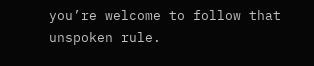you’re welcome to follow that unspoken rule.